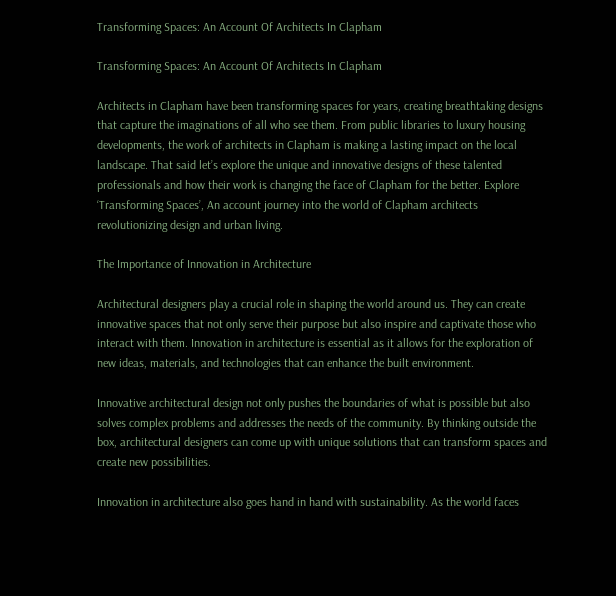Transforming Spaces: An Account Of Architects In Clapham

Transforming Spaces: An Account Of Architects In Clapham

Architects in Clapham have been transforming spaces for years, creating breathtaking designs that capture the imaginations of all who see them. From public libraries to luxury housing developments, the work of architects in Clapham is making a lasting impact on the local landscape. That said let’s explore the unique and innovative designs of these talented professionals and how their work is changing the face of Clapham for the better. Explore ‘Transforming Spaces’, An account journey into the world of Clapham architects revolutionizing design and urban living.

The Importance of Innovation in Architecture

Architectural designers play a crucial role in shaping the world around us. They can create innovative spaces that not only serve their purpose but also inspire and captivate those who interact with them. Innovation in architecture is essential as it allows for the exploration of new ideas, materials, and technologies that can enhance the built environment.

Innovative architectural design not only pushes the boundaries of what is possible but also solves complex problems and addresses the needs of the community. By thinking outside the box, architectural designers can come up with unique solutions that can transform spaces and create new possibilities.

Innovation in architecture also goes hand in hand with sustainability. As the world faces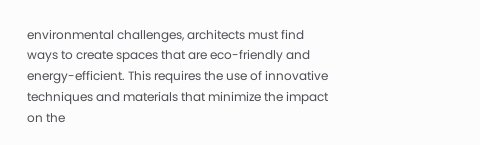environmental challenges, architects must find ways to create spaces that are eco-friendly and energy-efficient. This requires the use of innovative techniques and materials that minimize the impact on the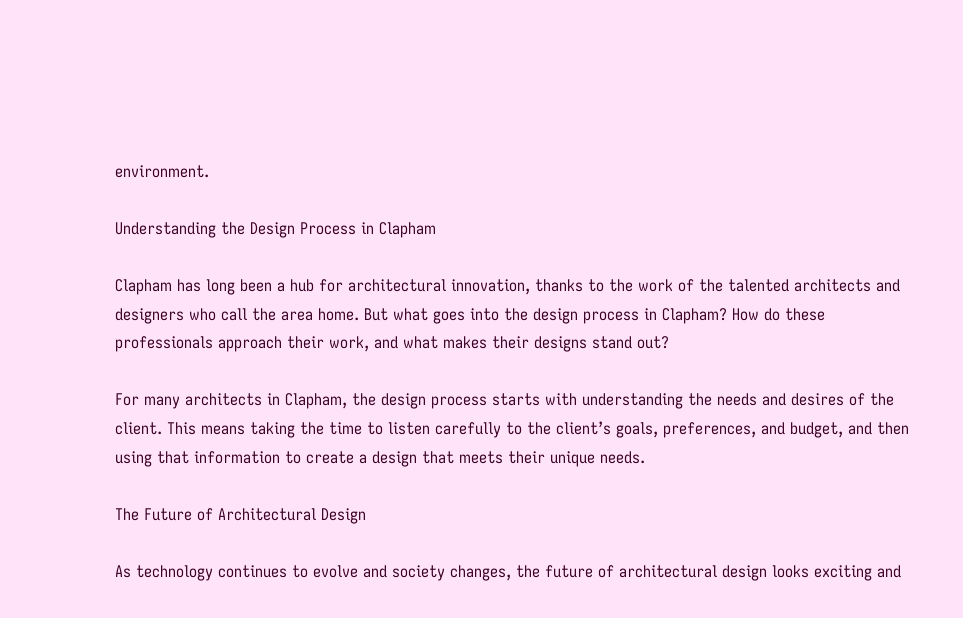environment.

Understanding the Design Process in Clapham

Clapham has long been a hub for architectural innovation, thanks to the work of the talented architects and designers who call the area home. But what goes into the design process in Clapham? How do these professionals approach their work, and what makes their designs stand out?

For many architects in Clapham, the design process starts with understanding the needs and desires of the client. This means taking the time to listen carefully to the client’s goals, preferences, and budget, and then using that information to create a design that meets their unique needs.

The Future of Architectural Design

As technology continues to evolve and society changes, the future of architectural design looks exciting and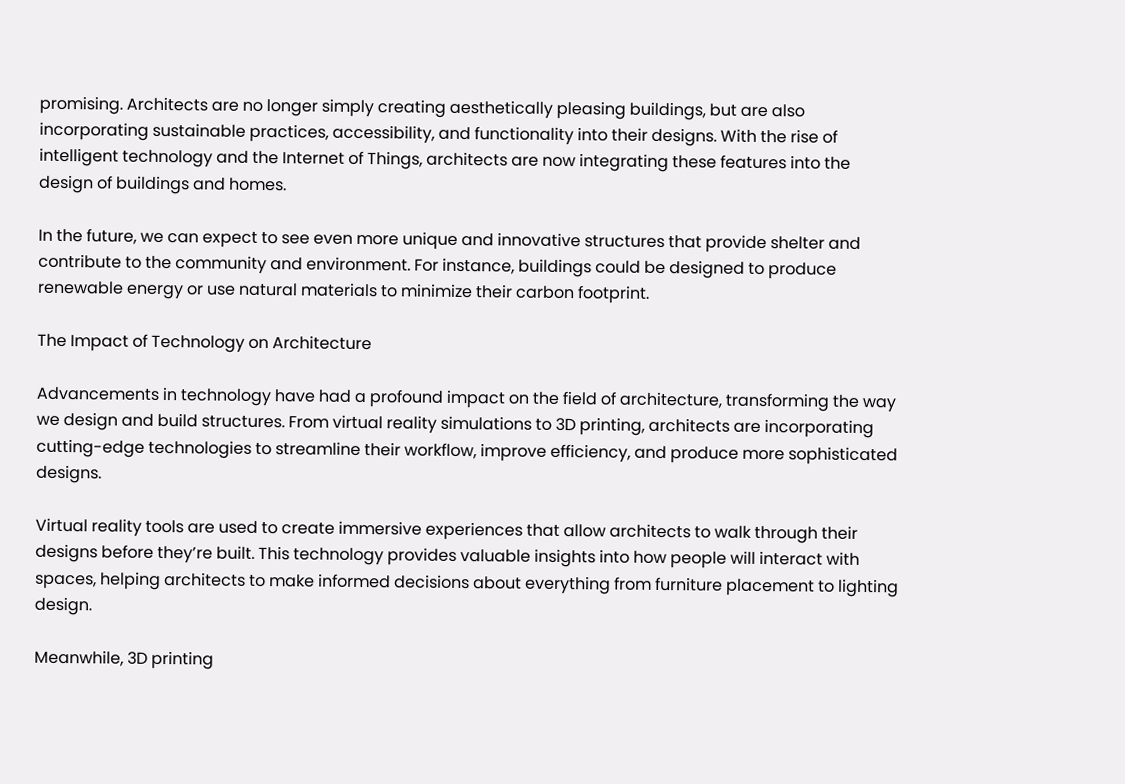promising. Architects are no longer simply creating aesthetically pleasing buildings, but are also incorporating sustainable practices, accessibility, and functionality into their designs. With the rise of intelligent technology and the Internet of Things, architects are now integrating these features into the design of buildings and homes.

In the future, we can expect to see even more unique and innovative structures that provide shelter and contribute to the community and environment. For instance, buildings could be designed to produce renewable energy or use natural materials to minimize their carbon footprint.

The Impact of Technology on Architecture

Advancements in technology have had a profound impact on the field of architecture, transforming the way we design and build structures. From virtual reality simulations to 3D printing, architects are incorporating cutting-edge technologies to streamline their workflow, improve efficiency, and produce more sophisticated designs.

Virtual reality tools are used to create immersive experiences that allow architects to walk through their designs before they’re built. This technology provides valuable insights into how people will interact with spaces, helping architects to make informed decisions about everything from furniture placement to lighting design.

Meanwhile, 3D printing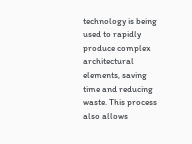technology is being used to rapidly produce complex architectural elements, saving time and reducing waste. This process also allows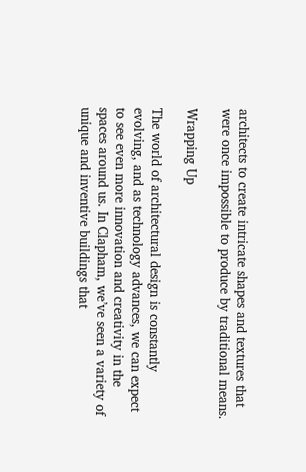architects to create intricate shapes and textures that were once impossible to produce by traditional means.

Wrapping Up

The world of architectural design is constantly evolving, and as technology advances, we can expect to see even more innovation and creativity in the spaces around us. In Clapham, we’ve seen a variety of unique and inventive buildings that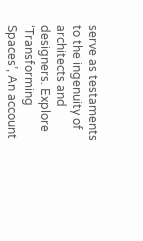serve as testaments to the ingenuity of architects and designers. Explore ‘Transforming Spaces’, An account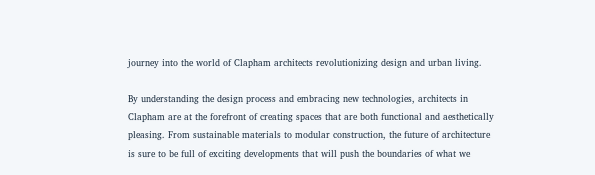journey into the world of Clapham architects revolutionizing design and urban living.

By understanding the design process and embracing new technologies, architects in Clapham are at the forefront of creating spaces that are both functional and aesthetically pleasing. From sustainable materials to modular construction, the future of architecture is sure to be full of exciting developments that will push the boundaries of what we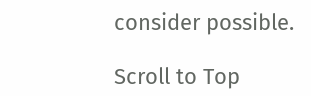consider possible.

Scroll to Top